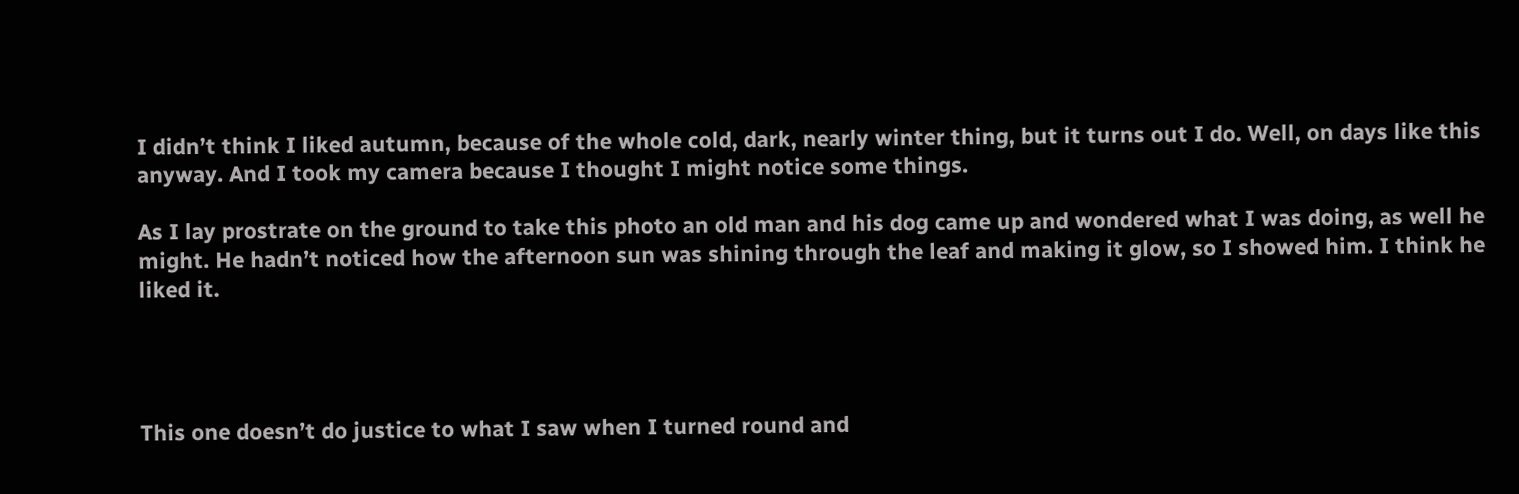I didn’t think I liked autumn, because of the whole cold, dark, nearly winter thing, but it turns out I do. Well, on days like this anyway. And I took my camera because I thought I might notice some things.

As I lay prostrate on the ground to take this photo an old man and his dog came up and wondered what I was doing, as well he might. He hadn’t noticed how the afternoon sun was shining through the leaf and making it glow, so I showed him. I think he liked it.




This one doesn’t do justice to what I saw when I turned round and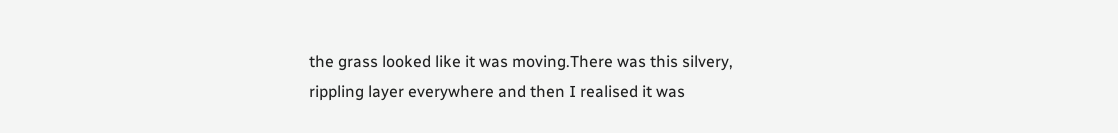the grass looked like it was moving.There was this silvery, rippling layer everywhere and then I realised it was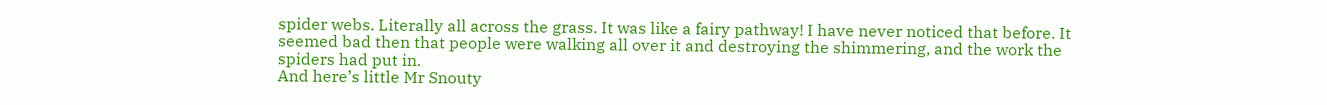spider webs. Literally all across the grass. It was like a fairy pathway! I have never noticed that before. It seemed bad then that people were walking all over it and destroying the shimmering, and the work the spiders had put in.
And here’s little Mr Snouty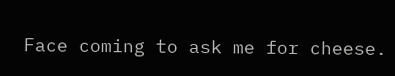Face coming to ask me for cheese.